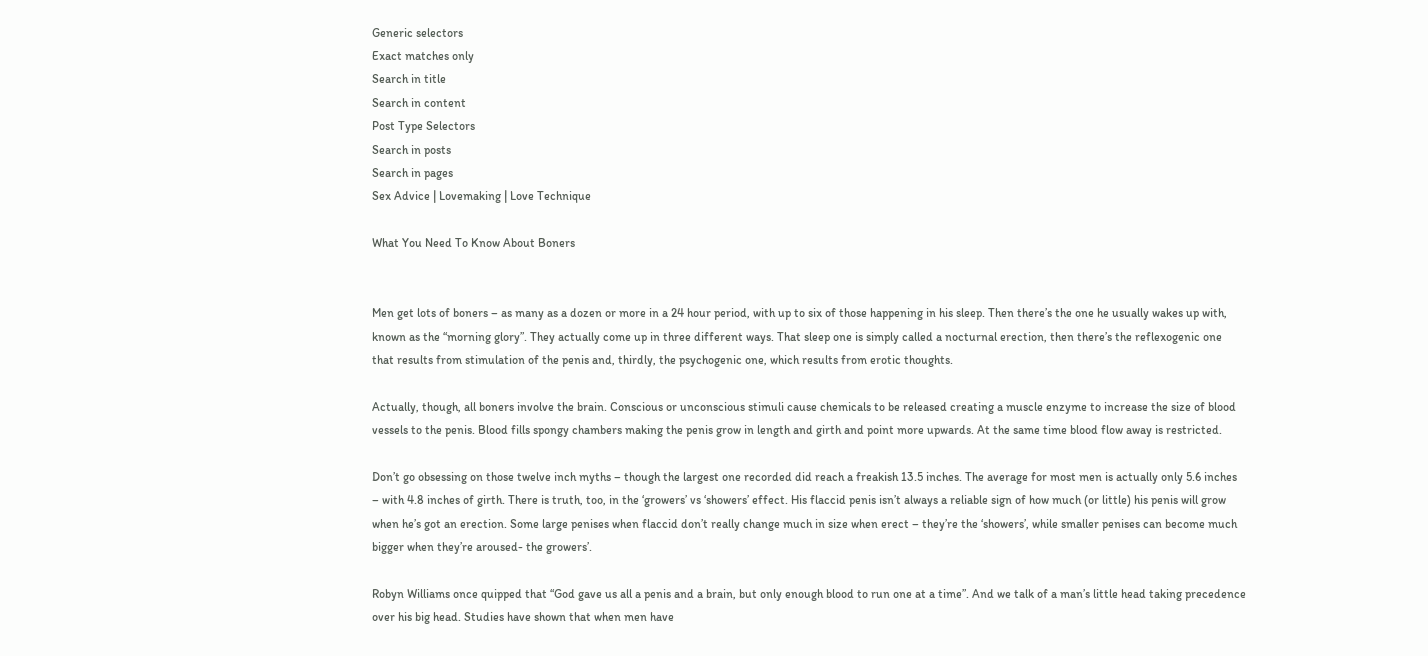Generic selectors
Exact matches only
Search in title
Search in content
Post Type Selectors
Search in posts
Search in pages
Sex Advice | Lovemaking | Love Technique

What You Need To Know About Boners


Men get lots of boners – as many as a dozen or more in a 24 hour period, with up to six of those happening in his sleep. Then there’s the one he usually wakes up with, known as the “morning glory”. They actually come up in three different ways. That sleep one is simply called a nocturnal erection, then there’s the reflexogenic one that results from stimulation of the penis and, thirdly, the psychogenic one, which results from erotic thoughts.

Actually, though, all boners involve the brain. Conscious or unconscious stimuli cause chemicals to be released creating a muscle enzyme to increase the size of blood vessels to the penis. Blood fills spongy chambers making the penis grow in length and girth and point more upwards. At the same time blood flow away is restricted.

Don’t go obsessing on those twelve inch myths – though the largest one recorded did reach a freakish 13.5 inches. The average for most men is actually only 5.6 inches – with 4.8 inches of girth. There is truth, too, in the ‘growers’ vs ‘showers’ effect. His flaccid penis isn’t always a reliable sign of how much (or little) his penis will grow when he’s got an erection. Some large penises when flaccid don’t really change much in size when erect – they’re the ‘showers’, while smaller penises can become much bigger when they’re aroused- the growers’.

Robyn Williams once quipped that “God gave us all a penis and a brain, but only enough blood to run one at a time”. And we talk of a man’s little head taking precedence over his big head. Studies have shown that when men have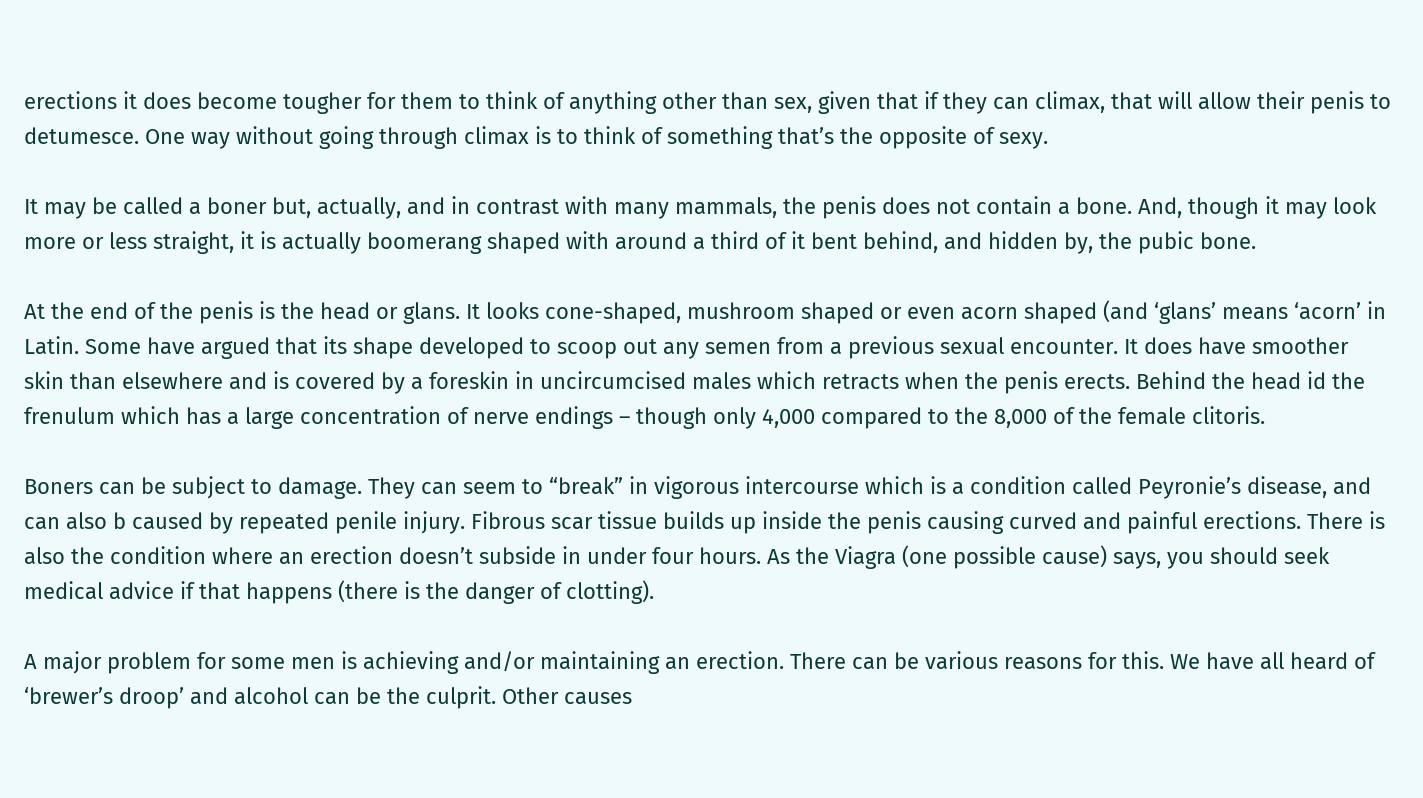erections it does become tougher for them to think of anything other than sex, given that if they can climax, that will allow their penis to detumesce. One way without going through climax is to think of something that’s the opposite of sexy.

It may be called a boner but, actually, and in contrast with many mammals, the penis does not contain a bone. And, though it may look more or less straight, it is actually boomerang shaped with around a third of it bent behind, and hidden by, the pubic bone.

At the end of the penis is the head or glans. It looks cone-shaped, mushroom shaped or even acorn shaped (and ‘glans’ means ‘acorn’ in Latin. Some have argued that its shape developed to scoop out any semen from a previous sexual encounter. It does have smoother skin than elsewhere and is covered by a foreskin in uncircumcised males which retracts when the penis erects. Behind the head id the frenulum which has a large concentration of nerve endings – though only 4,000 compared to the 8,000 of the female clitoris.

Boners can be subject to damage. They can seem to “break” in vigorous intercourse which is a condition called Peyronie’s disease, and can also b caused by repeated penile injury. Fibrous scar tissue builds up inside the penis causing curved and painful erections. There is also the condition where an erection doesn’t subside in under four hours. As the Viagra (one possible cause) says, you should seek medical advice if that happens (there is the danger of clotting).

A major problem for some men is achieving and/or maintaining an erection. There can be various reasons for this. We have all heard of ‘brewer’s droop’ and alcohol can be the culprit. Other causes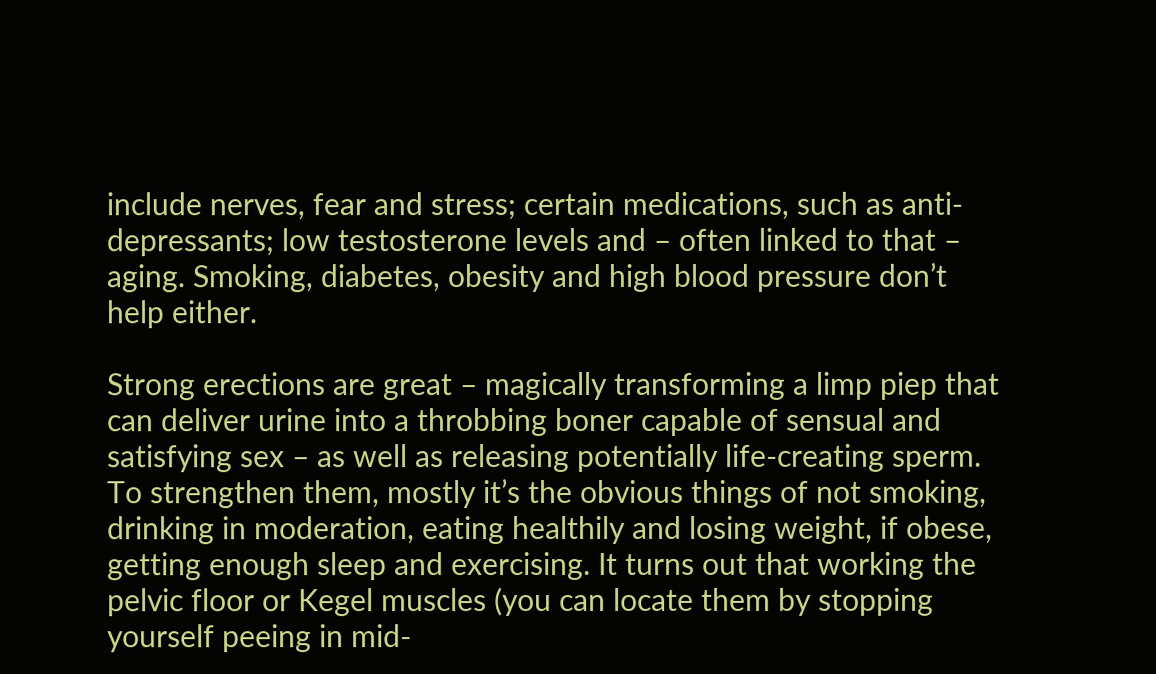include nerves, fear and stress; certain medications, such as anti-depressants; low testosterone levels and – often linked to that – aging. Smoking, diabetes, obesity and high blood pressure don’t help either.

Strong erections are great – magically transforming a limp piep that can deliver urine into a throbbing boner capable of sensual and satisfying sex – as well as releasing potentially life-creating sperm. To strengthen them, mostly it’s the obvious things of not smoking, drinking in moderation, eating healthily and losing weight, if obese, getting enough sleep and exercising. It turns out that working the pelvic floor or Kegel muscles (you can locate them by stopping yourself peeing in mid-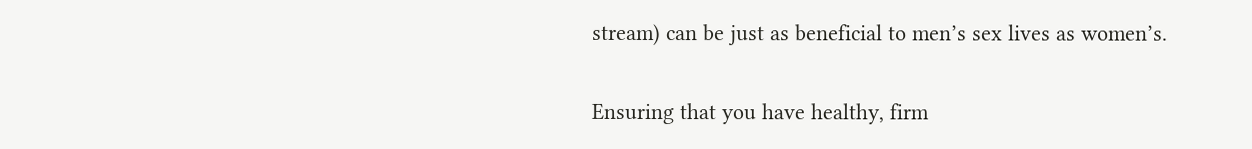stream) can be just as beneficial to men’s sex lives as women’s.

Ensuring that you have healthy, firm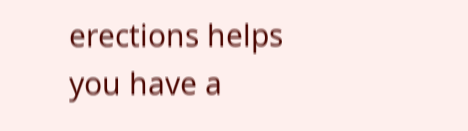erections helps you have a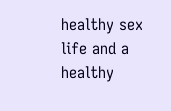healthy sex life and a healthy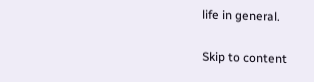life in general.

Skip to content